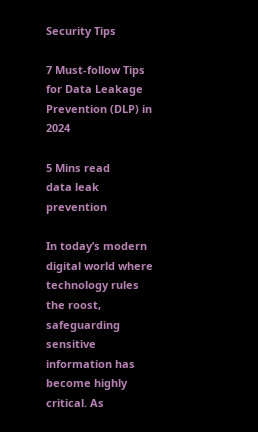Security Tips

7 Must-follow Tips for Data Leakage Prevention (DLP) in 2024

5 Mins read
data leak prevention

In today’s modern digital world where technology rules the roost, safeguarding sensitive information has become highly critical. As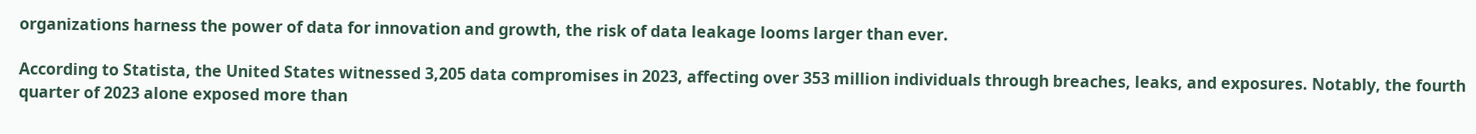organizations harness the power of data for innovation and growth, the risk of data leakage looms larger than ever.

According to Statista, the United States witnessed 3,205 data compromises in 2023, affecting over 353 million individuals through breaches, leaks, and exposures. Notably, the fourth quarter of 2023 alone exposed more than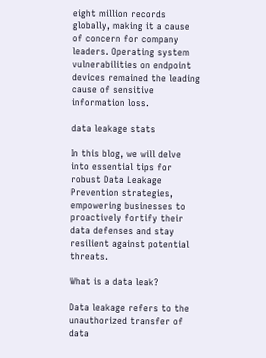eight million records globally, making it a cause of concern for company leaders. Operating system vulnerabilities on endpoint devices remained the leading cause of sensitive information loss.

data leakage stats

In this blog, we will delve into essential tips for robust Data Leakage Prevention strategies, empowering businesses to proactively fortify their data defenses and stay resilient against potential threats.

What is a data leak?

Data leakage refers to the unauthorized transfer of data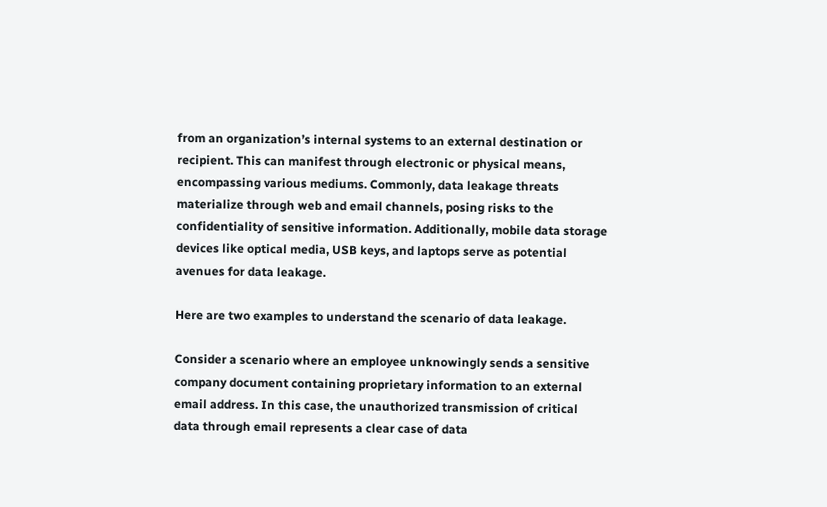from an organization’s internal systems to an external destination or recipient. This can manifest through electronic or physical means, encompassing various mediums. Commonly, data leakage threats materialize through web and email channels, posing risks to the confidentiality of sensitive information. Additionally, mobile data storage devices like optical media, USB keys, and laptops serve as potential avenues for data leakage.

Here are two examples to understand the scenario of data leakage.

Consider a scenario where an employee unknowingly sends a sensitive company document containing proprietary information to an external email address. In this case, the unauthorized transmission of critical data through email represents a clear case of data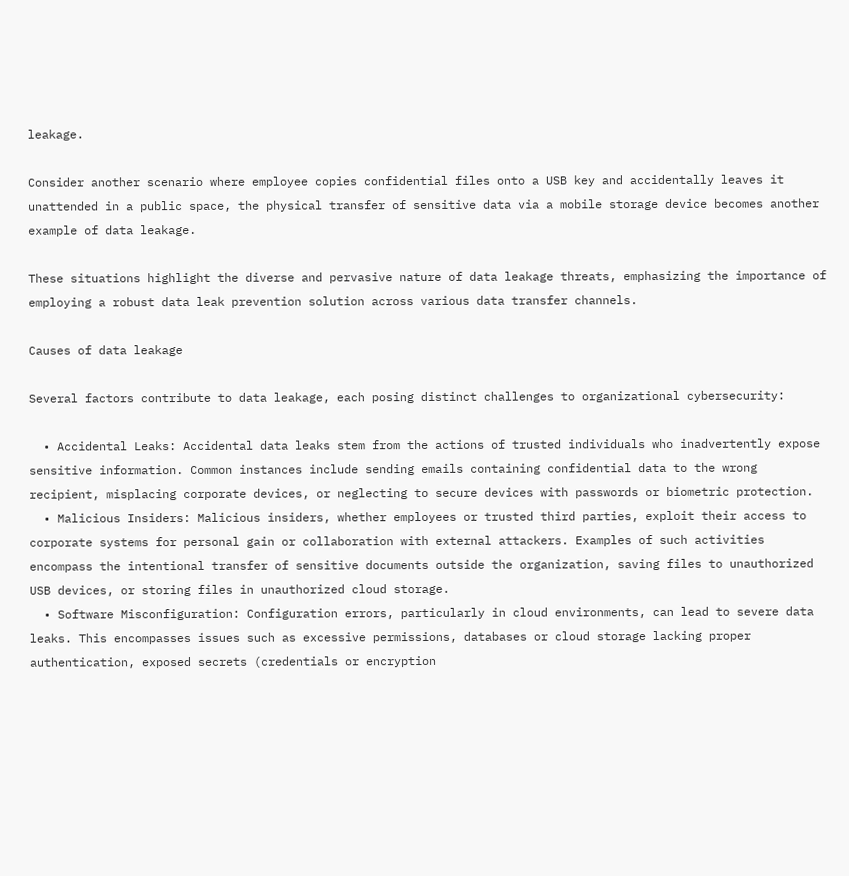leakage.

Consider another scenario where employee copies confidential files onto a USB key and accidentally leaves it unattended in a public space, the physical transfer of sensitive data via a mobile storage device becomes another example of data leakage.

These situations highlight the diverse and pervasive nature of data leakage threats, emphasizing the importance of employing a robust data leak prevention solution across various data transfer channels.

Causes of data leakage

Several factors contribute to data leakage, each posing distinct challenges to organizational cybersecurity:

  • Accidental Leaks: Accidental data leaks stem from the actions of trusted individuals who inadvertently expose sensitive information. Common instances include sending emails containing confidential data to the wrong recipient, misplacing corporate devices, or neglecting to secure devices with passwords or biometric protection.
  • Malicious Insiders: Malicious insiders, whether employees or trusted third parties, exploit their access to corporate systems for personal gain or collaboration with external attackers. Examples of such activities encompass the intentional transfer of sensitive documents outside the organization, saving files to unauthorized USB devices, or storing files in unauthorized cloud storage.
  • Software Misconfiguration: Configuration errors, particularly in cloud environments, can lead to severe data leaks. This encompasses issues such as excessive permissions, databases or cloud storage lacking proper authentication, exposed secrets (credentials or encryption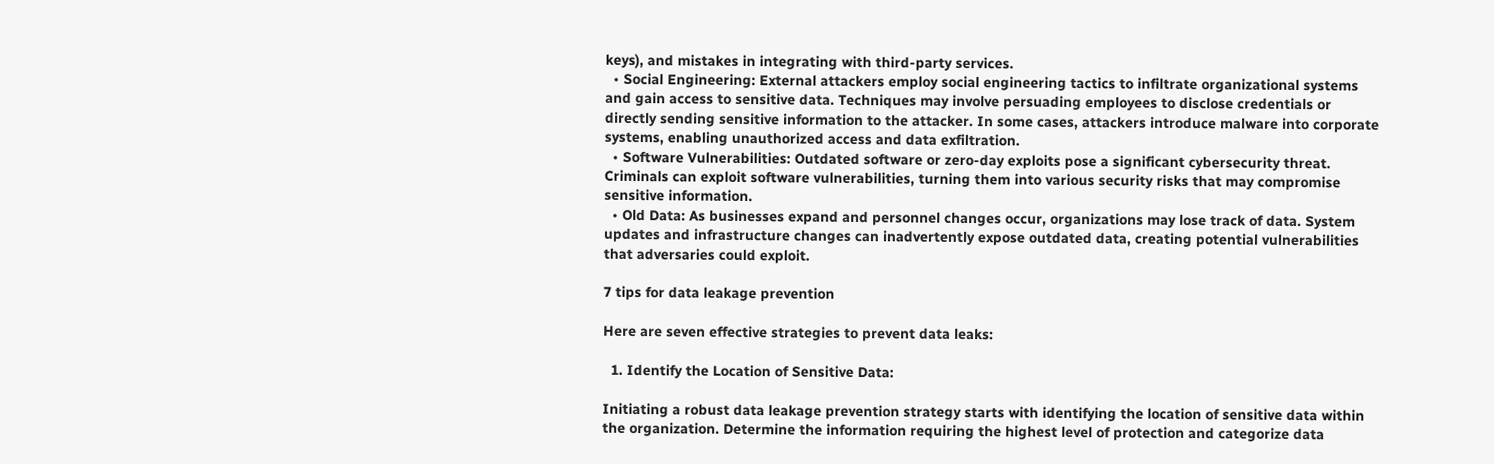keys), and mistakes in integrating with third-party services.
  • Social Engineering: External attackers employ social engineering tactics to infiltrate organizational systems and gain access to sensitive data. Techniques may involve persuading employees to disclose credentials or directly sending sensitive information to the attacker. In some cases, attackers introduce malware into corporate systems, enabling unauthorized access and data exfiltration.
  • Software Vulnerabilities: Outdated software or zero-day exploits pose a significant cybersecurity threat. Criminals can exploit software vulnerabilities, turning them into various security risks that may compromise sensitive information.
  • Old Data: As businesses expand and personnel changes occur, organizations may lose track of data. System updates and infrastructure changes can inadvertently expose outdated data, creating potential vulnerabilities that adversaries could exploit.

7 tips for data leakage prevention

Here are seven effective strategies to prevent data leaks:

  1. Identify the Location of Sensitive Data:

Initiating a robust data leakage prevention strategy starts with identifying the location of sensitive data within the organization. Determine the information requiring the highest level of protection and categorize data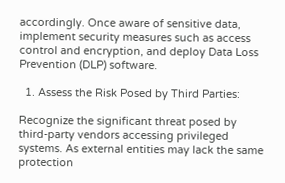accordingly. Once aware of sensitive data, implement security measures such as access control and encryption, and deploy Data Loss Prevention (DLP) software.

  1. Assess the Risk Posed by Third Parties:

Recognize the significant threat posed by third-party vendors accessing privileged systems. As external entities may lack the same protection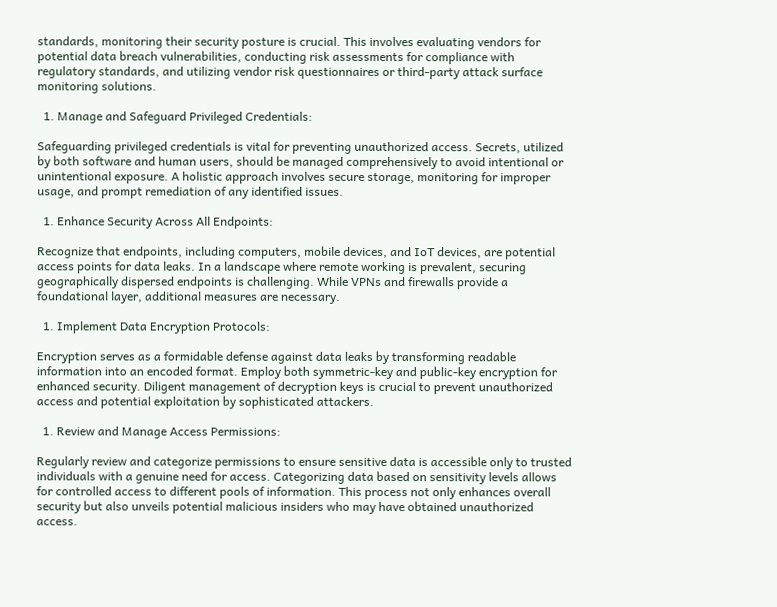standards, monitoring their security posture is crucial. This involves evaluating vendors for potential data breach vulnerabilities, conducting risk assessments for compliance with regulatory standards, and utilizing vendor risk questionnaires or third-party attack surface monitoring solutions.

  1. Manage and Safeguard Privileged Credentials:

Safeguarding privileged credentials is vital for preventing unauthorized access. Secrets, utilized by both software and human users, should be managed comprehensively to avoid intentional or unintentional exposure. A holistic approach involves secure storage, monitoring for improper usage, and prompt remediation of any identified issues.

  1. Enhance Security Across All Endpoints:

Recognize that endpoints, including computers, mobile devices, and IoT devices, are potential access points for data leaks. In a landscape where remote working is prevalent, securing geographically dispersed endpoints is challenging. While VPNs and firewalls provide a foundational layer, additional measures are necessary.

  1. Implement Data Encryption Protocols:

Encryption serves as a formidable defense against data leaks by transforming readable information into an encoded format. Employ both symmetric-key and public-key encryption for enhanced security. Diligent management of decryption keys is crucial to prevent unauthorized access and potential exploitation by sophisticated attackers.

  1. Review and Manage Access Permissions:

Regularly review and categorize permissions to ensure sensitive data is accessible only to trusted individuals with a genuine need for access. Categorizing data based on sensitivity levels allows for controlled access to different pools of information. This process not only enhances overall security but also unveils potential malicious insiders who may have obtained unauthorized access.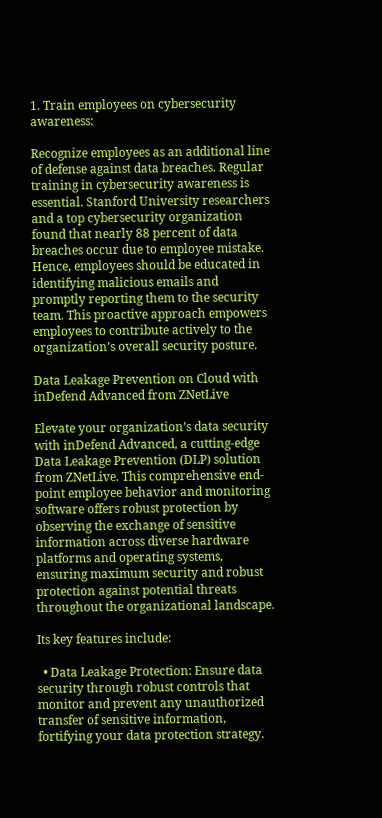1. Train employees on cybersecurity awareness:

Recognize employees as an additional line of defense against data breaches. Regular training in cybersecurity awareness is essential. Stanford University researchers and a top cybersecurity organization found that nearly 88 percent of data breaches occur due to employee mistake. Hence, employees should be educated in identifying malicious emails and promptly reporting them to the security team. This proactive approach empowers employees to contribute actively to the organization’s overall security posture.

Data Leakage Prevention on Cloud with inDefend Advanced from ZNetLive

Elevate your organization’s data security with inDefend Advanced, a cutting-edge Data Leakage Prevention (DLP) solution from ZNetLive. This comprehensive end-point employee behavior and monitoring software offers robust protection by observing the exchange of sensitive information across diverse hardware platforms and operating systems, ensuring maximum security and robust protection against potential threats throughout the organizational landscape.

Its key features include:

  • Data Leakage Protection: Ensure data security through robust controls that monitor and prevent any unauthorized transfer of sensitive information, fortifying your data protection strategy.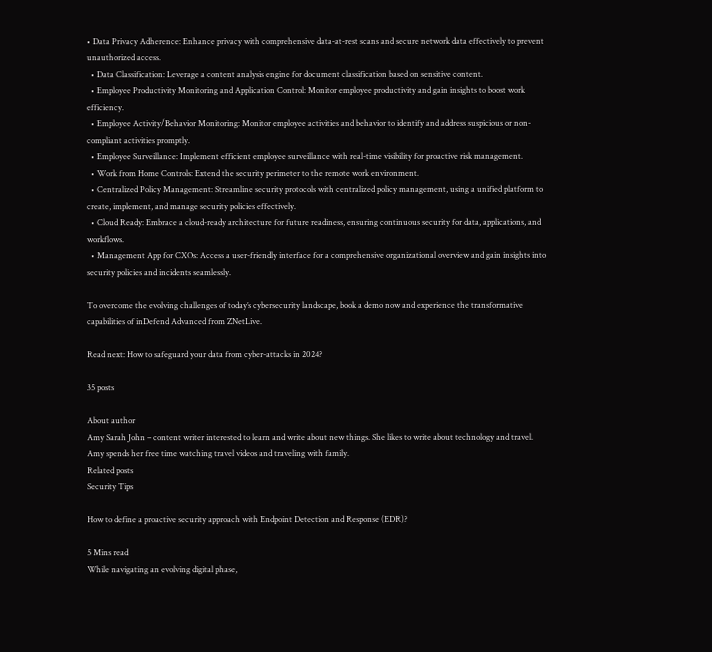• Data Privacy Adherence: Enhance privacy with comprehensive data-at-rest scans and secure network data effectively to prevent unauthorized access.
  • Data Classification: Leverage a content analysis engine for document classification based on sensitive content.
  • Employee Productivity Monitoring and Application Control: Monitor employee productivity and gain insights to boost work efficiency.
  • Employee Activity/Behavior Monitoring: Monitor employee activities and behavior to identify and address suspicious or non-compliant activities promptly.
  • Employee Surveillance: Implement efficient employee surveillance with real-time visibility for proactive risk management.
  • Work from Home Controls: Extend the security perimeter to the remote work environment.
  • Centralized Policy Management: Streamline security protocols with centralized policy management, using a unified platform to create, implement, and manage security policies effectively.
  • Cloud Ready: Embrace a cloud-ready architecture for future readiness, ensuring continuous security for data, applications, and workflows.
  • Management App for CXOs: Access a user-friendly interface for a comprehensive organizational overview and gain insights into security policies and incidents seamlessly.

To overcome the evolving challenges of today’s cybersecurity landscape, book a demo now and experience the transformative capabilities of inDefend Advanced from ZNetLive.

Read next: How to safeguard your data from cyber-attacks in 2024?

35 posts

About author
Amy Sarah John – content writer interested to learn and write about new things. She likes to write about technology and travel. Amy spends her free time watching travel videos and traveling with family.
Related posts
Security Tips

How to define a proactive security approach with Endpoint Detection and Response (EDR)?

5 Mins read
While navigating an evolving digital phase,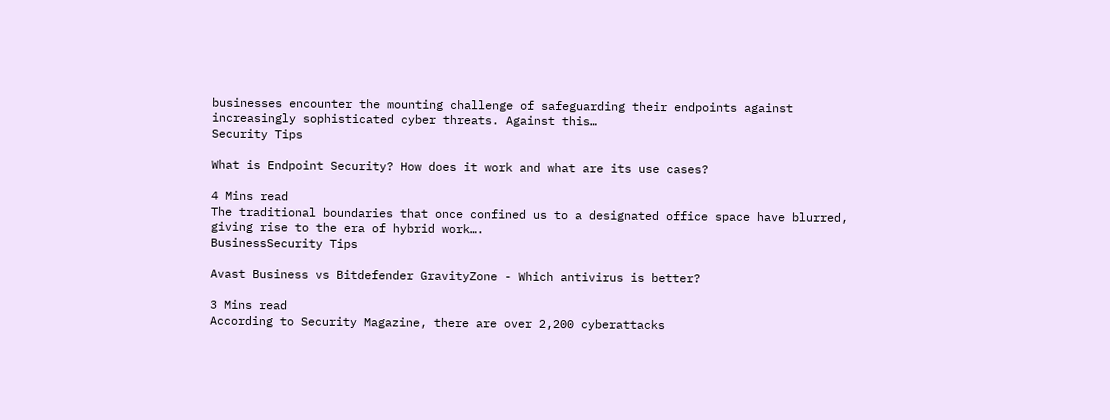businesses encounter the mounting challenge of safeguarding their endpoints against increasingly sophisticated cyber threats. Against this…
Security Tips

What is Endpoint Security? How does it work and what are its use cases?

4 Mins read
The traditional boundaries that once confined us to a designated office space have blurred, giving rise to the era of hybrid work….
BusinessSecurity Tips

Avast Business vs Bitdefender GravityZone - Which antivirus is better?

3 Mins read
According to Security Magazine, there are over 2,200 cyberattacks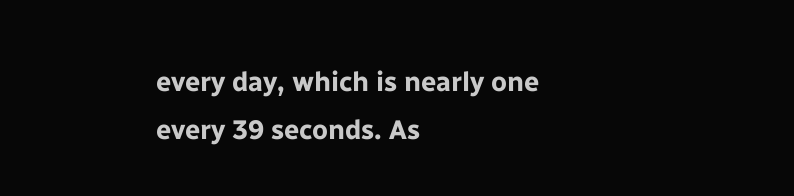every day, which is nearly one every 39 seconds. As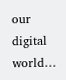our digital world…